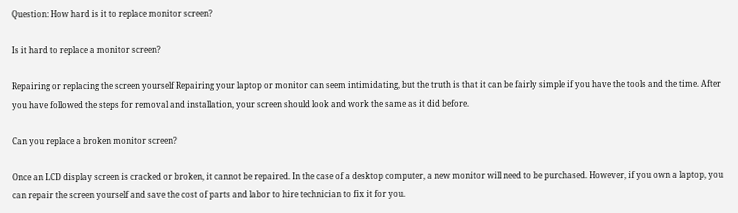Question: How hard is it to replace monitor screen?

Is it hard to replace a monitor screen?

Repairing or replacing the screen yourself Repairing your laptop or monitor can seem intimidating, but the truth is that it can be fairly simple if you have the tools and the time. After you have followed the steps for removal and installation, your screen should look and work the same as it did before.

Can you replace a broken monitor screen?

Once an LCD display screen is cracked or broken, it cannot be repaired. In the case of a desktop computer, a new monitor will need to be purchased. However, if you own a laptop, you can repair the screen yourself and save the cost of parts and labor to hire technician to fix it for you.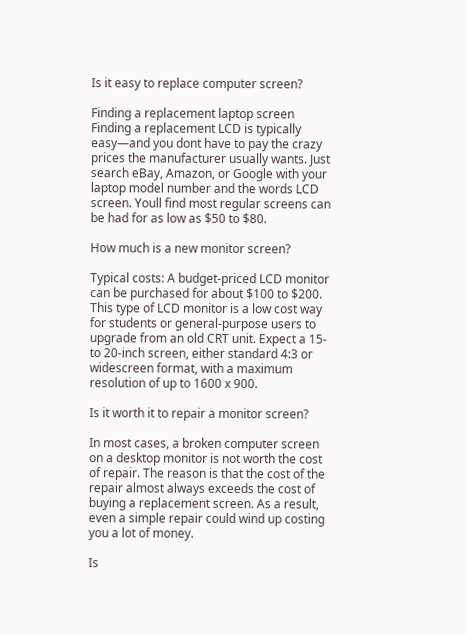Is it easy to replace computer screen?

Finding a replacement laptop screen Finding a replacement LCD is typically easy—and you dont have to pay the crazy prices the manufacturer usually wants. Just search eBay, Amazon, or Google with your laptop model number and the words LCD screen. Youll find most regular screens can be had for as low as $50 to $80.

How much is a new monitor screen?

Typical costs: A budget-priced LCD monitor can be purchased for about $100 to $200. This type of LCD monitor is a low cost way for students or general-purpose users to upgrade from an old CRT unit. Expect a 15- to 20-inch screen, either standard 4:3 or widescreen format, with a maximum resolution of up to 1600 x 900.

Is it worth it to repair a monitor screen?

In most cases, a broken computer screen on a desktop monitor is not worth the cost of repair. The reason is that the cost of the repair almost always exceeds the cost of buying a replacement screen. As a result, even a simple repair could wind up costing you a lot of money.

Is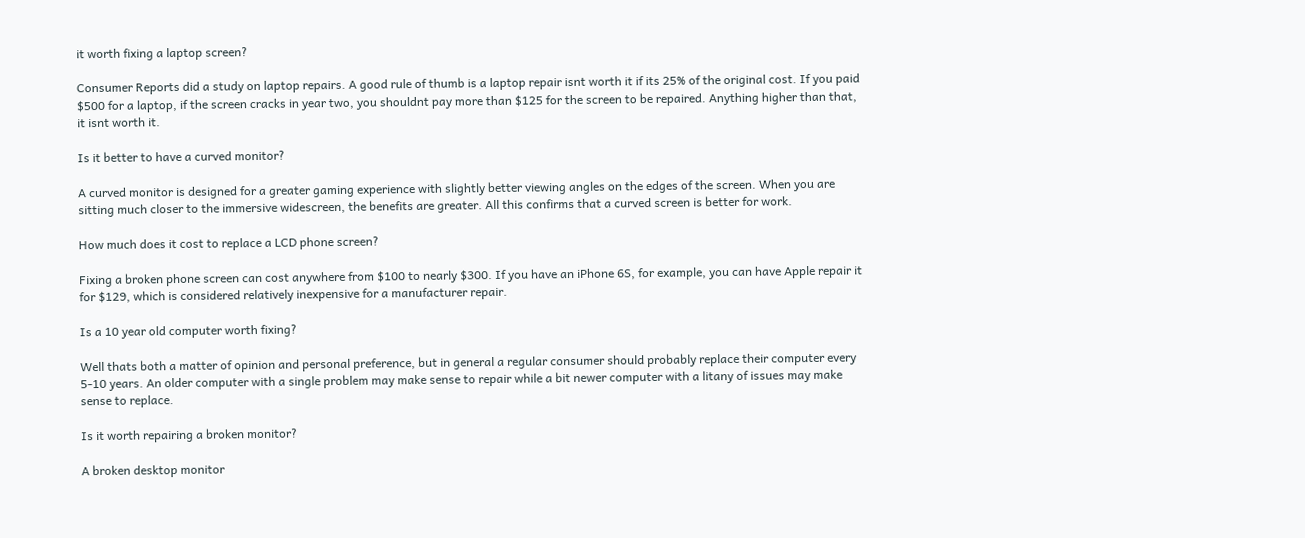it worth fixing a laptop screen?

Consumer Reports did a study on laptop repairs. A good rule of thumb is a laptop repair isnt worth it if its 25% of the original cost. If you paid $500 for a laptop, if the screen cracks in year two, you shouldnt pay more than $125 for the screen to be repaired. Anything higher than that, it isnt worth it.

Is it better to have a curved monitor?

A curved monitor is designed for a greater gaming experience with slightly better viewing angles on the edges of the screen. When you are sitting much closer to the immersive widescreen, the benefits are greater. All this confirms that a curved screen is better for work.

How much does it cost to replace a LCD phone screen?

Fixing a broken phone screen can cost anywhere from $100 to nearly $300. If you have an iPhone 6S, for example, you can have Apple repair it for $129, which is considered relatively inexpensive for a manufacturer repair.

Is a 10 year old computer worth fixing?

Well thats both a matter of opinion and personal preference, but in general a regular consumer should probably replace their computer every 5-10 years. An older computer with a single problem may make sense to repair while a bit newer computer with a litany of issues may make sense to replace.

Is it worth repairing a broken monitor?

A broken desktop monitor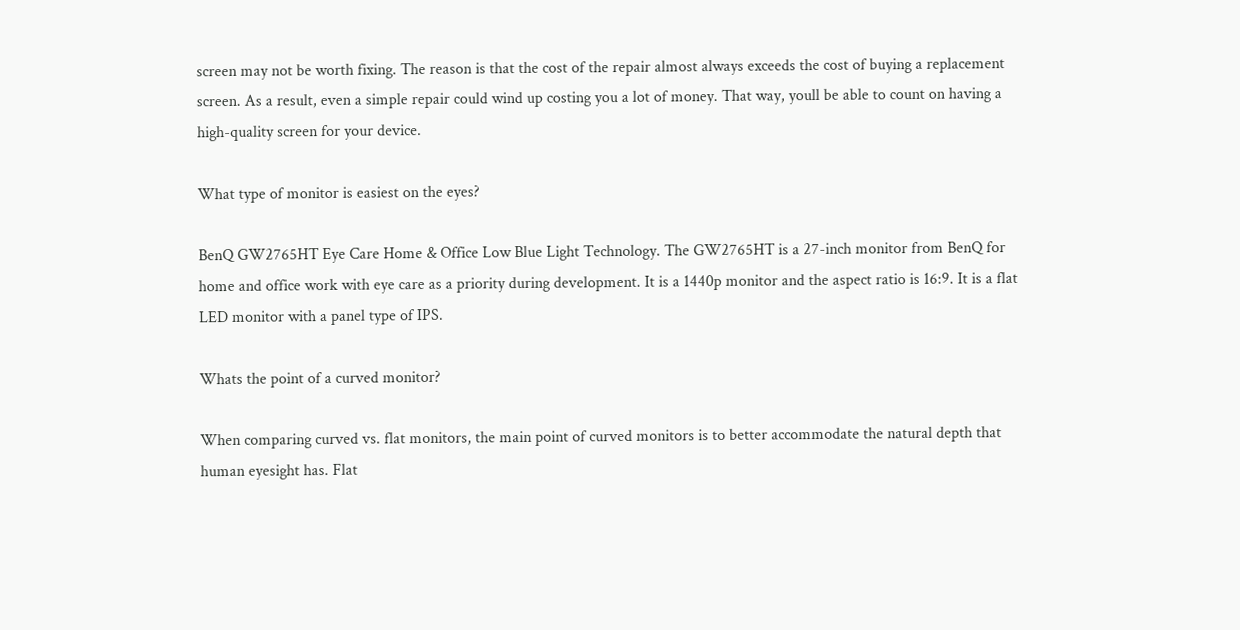screen may not be worth fixing. The reason is that the cost of the repair almost always exceeds the cost of buying a replacement screen. As a result, even a simple repair could wind up costing you a lot of money. That way, youll be able to count on having a high-quality screen for your device.

What type of monitor is easiest on the eyes?

BenQ GW2765HT Eye Care Home & Office Low Blue Light Technology. The GW2765HT is a 27-inch monitor from BenQ for home and office work with eye care as a priority during development. It is a 1440p monitor and the aspect ratio is 16:9. It is a flat LED monitor with a panel type of IPS.

Whats the point of a curved monitor?

When comparing curved vs. flat monitors, the main point of curved monitors is to better accommodate the natural depth that human eyesight has. Flat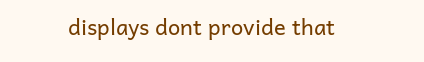displays dont provide that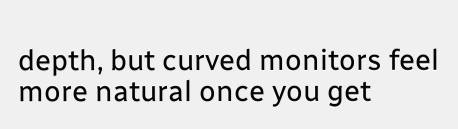depth, but curved monitors feel more natural once you get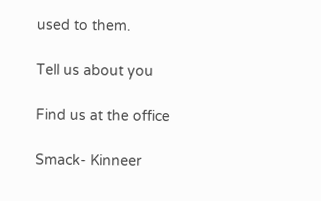used to them.

Tell us about you

Find us at the office

Smack- Kinneer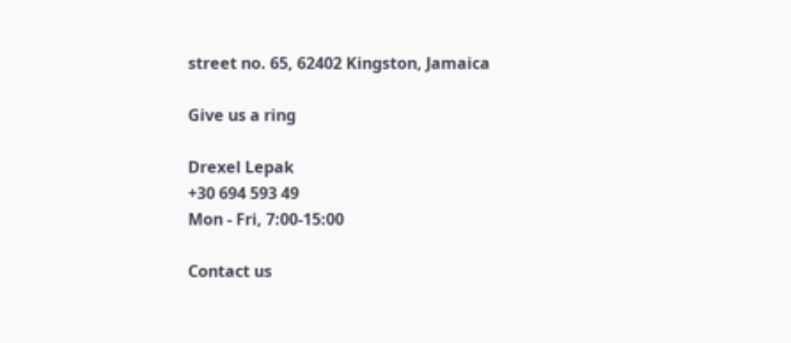street no. 65, 62402 Kingston, Jamaica

Give us a ring

Drexel Lepak
+30 694 593 49
Mon - Fri, 7:00-15:00

Contact us